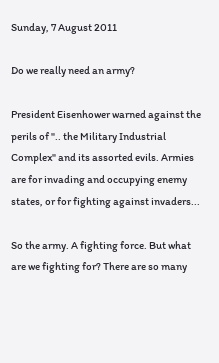Sunday, 7 August 2011

Do we really need an army?

President Eisenhower warned against the perils of ".. the Military Industrial Complex" and its assorted evils. Armies are for invading and occupying enemy states, or for fighting against invaders...

So the army. A fighting force. But what are we fighting for? There are so many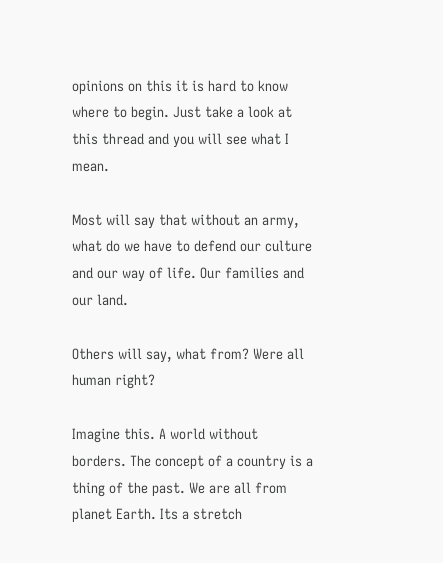opinions on this it is hard to know where to begin. Just take a look at this thread and you will see what I mean.

Most will say that without an army, what do we have to defend our culture and our way of life. Our families and our land.

Others will say, what from? Were all human right?

Imagine this. A world without borders. The concept of a country is a thing of the past. We are all from planet Earth. Its a stretch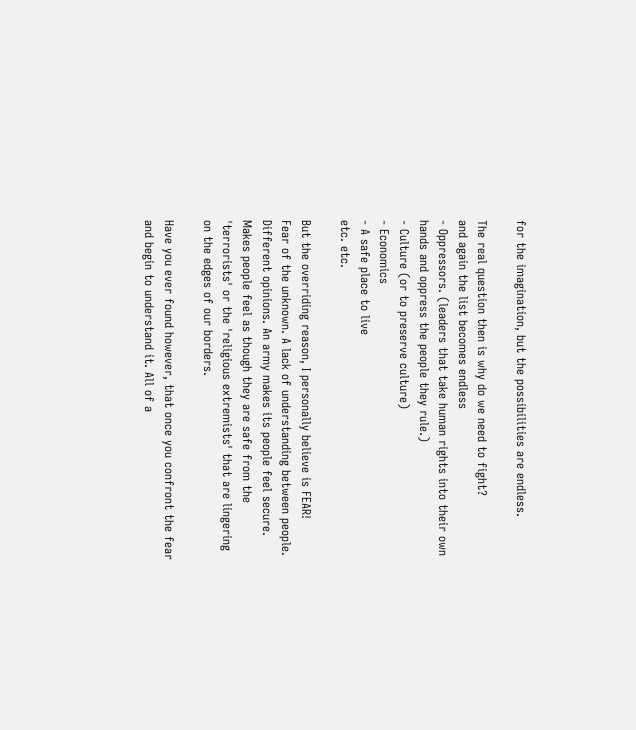for the imagination, but the possibilities are endless.

The real question then is why do we need to fight?
and again the list becomes endless
- Oppressors. (leaders that take human rights into their own hands and oppress the people they rule.)
- Culture (or to preserve culture)
- Economics
- A safe place to live
etc. etc.

But the overriding reason, I personally believe is FEAR!
Fear of the unknown. A lack of understanding between people. Different opinions. An army makes its people feel secure. Makes people feel as though they are safe from the 'terrorists' or the 'religious extremists' that are lingering on the edges of our borders.

Have you ever found however, that once you confront the fear and begin to understand it. All of a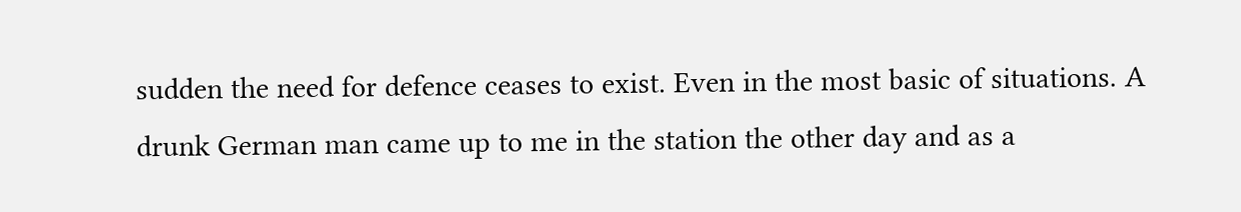sudden the need for defence ceases to exist. Even in the most basic of situations. A drunk German man came up to me in the station the other day and as a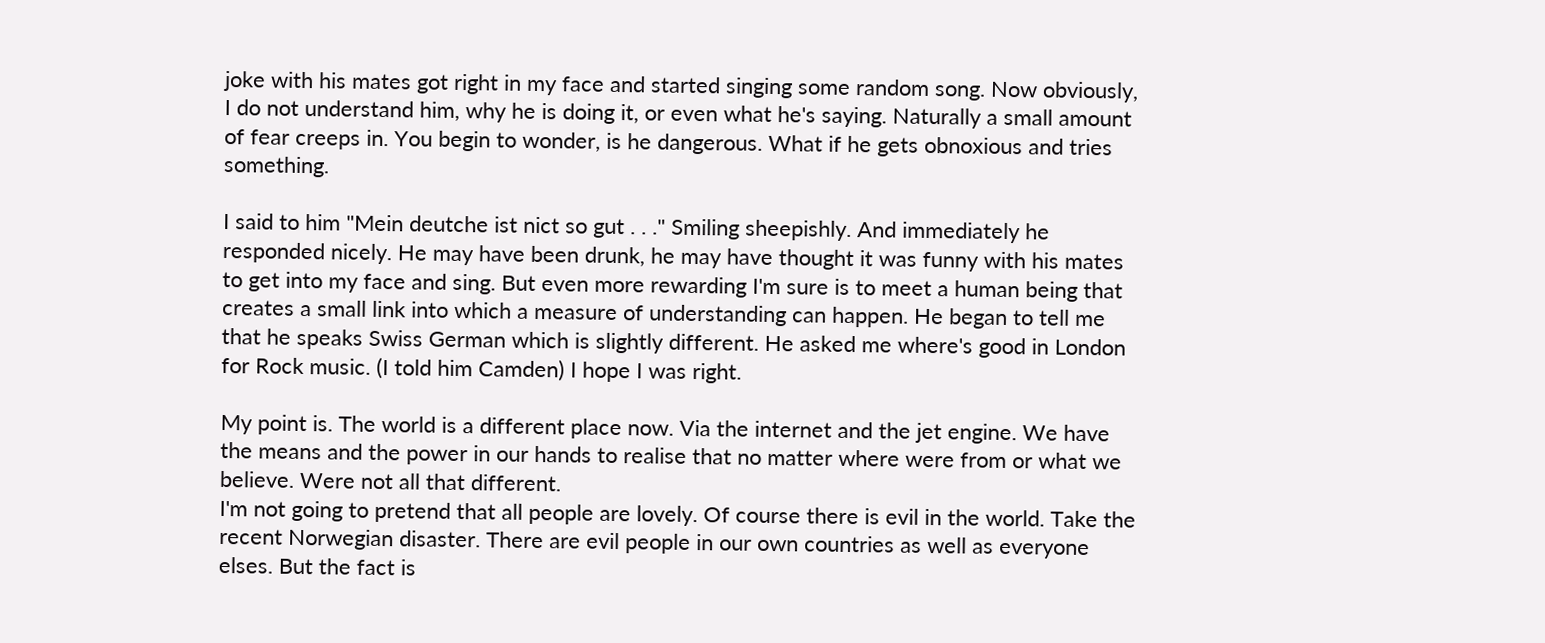joke with his mates got right in my face and started singing some random song. Now obviously, I do not understand him, why he is doing it, or even what he's saying. Naturally a small amount of fear creeps in. You begin to wonder, is he dangerous. What if he gets obnoxious and tries something.

I said to him "Mein deutche ist nict so gut . . ." Smiling sheepishly. And immediately he responded nicely. He may have been drunk, he may have thought it was funny with his mates to get into my face and sing. But even more rewarding I'm sure is to meet a human being that creates a small link into which a measure of understanding can happen. He began to tell me that he speaks Swiss German which is slightly different. He asked me where's good in London for Rock music. (I told him Camden) I hope I was right.

My point is. The world is a different place now. Via the internet and the jet engine. We have the means and the power in our hands to realise that no matter where were from or what we believe. Were not all that different.
I'm not going to pretend that all people are lovely. Of course there is evil in the world. Take the recent Norwegian disaster. There are evil people in our own countries as well as everyone elses. But the fact is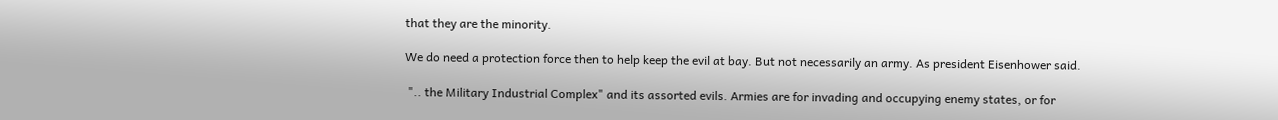that they are the minority.

We do need a protection force then to help keep the evil at bay. But not necessarily an army. As president Eisenhower said.

 ".. the Military Industrial Complex" and its assorted evils. Armies are for invading and occupying enemy states, or for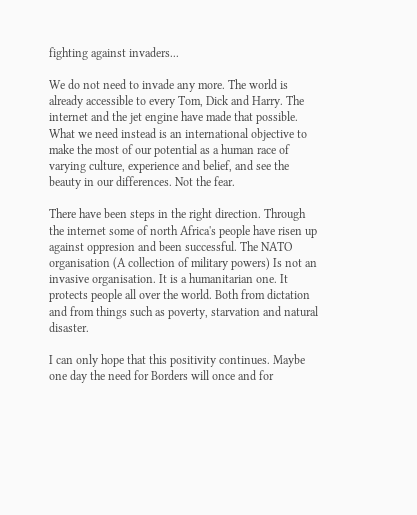fighting against invaders...

We do not need to invade any more. The world is already accessible to every Tom, Dick and Harry. The internet and the jet engine have made that possible. What we need instead is an international objective to make the most of our potential as a human race of varying culture, experience and belief, and see the beauty in our differences. Not the fear.

There have been steps in the right direction. Through the internet some of north Africa's people have risen up against oppresion and been successful. The NATO organisation (A collection of military powers) Is not an invasive organisation. It is a humanitarian one. It protects people all over the world. Both from dictation and from things such as poverty, starvation and natural disaster.

I can only hope that this positivity continues. Maybe one day the need for Borders will once and for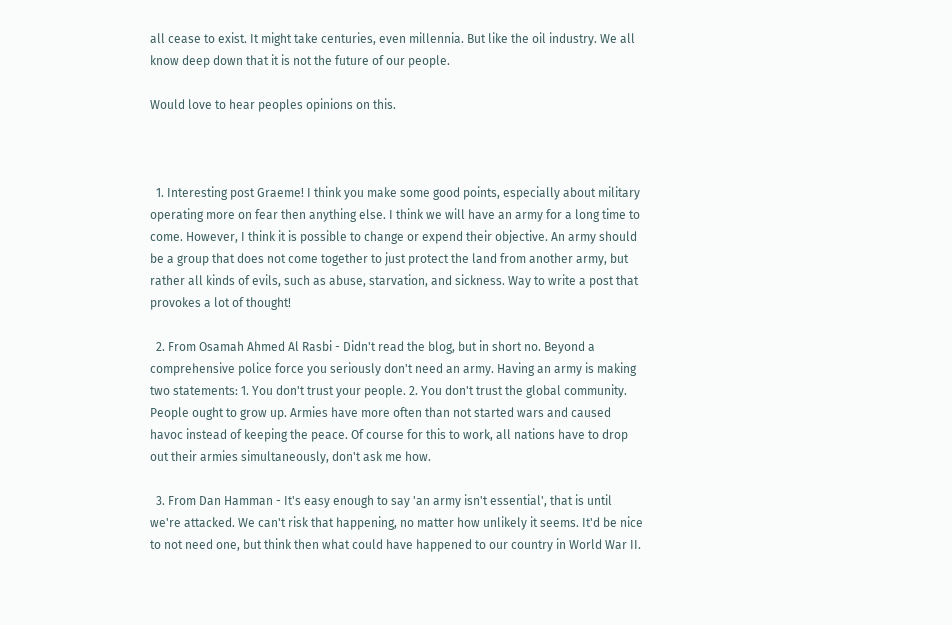all cease to exist. It might take centuries, even millennia. But like the oil industry. We all know deep down that it is not the future of our people.

Would love to hear peoples opinions on this.



  1. Interesting post Graeme! I think you make some good points, especially about military operating more on fear then anything else. I think we will have an army for a long time to come. However, I think it is possible to change or expend their objective. An army should be a group that does not come together to just protect the land from another army, but rather all kinds of evils, such as abuse, starvation, and sickness. Way to write a post that provokes a lot of thought!

  2. From Osamah Ahmed Al Rasbi - Didn't read the blog, but in short no. Beyond a comprehensive police force you seriously don't need an army. Having an army is making two statements: 1. You don't trust your people. 2. You don't trust the global community. People ought to grow up. Armies have more often than not started wars and caused havoc instead of keeping the peace. Of course for this to work, all nations have to drop out their armies simultaneously, don't ask me how.

  3. From Dan Hamman - It's easy enough to say 'an army isn't essential', that is until we're attacked. We can't risk that happening, no matter how unlikely it seems. It'd be nice to not need one, but think then what could have happened to our country in World War II.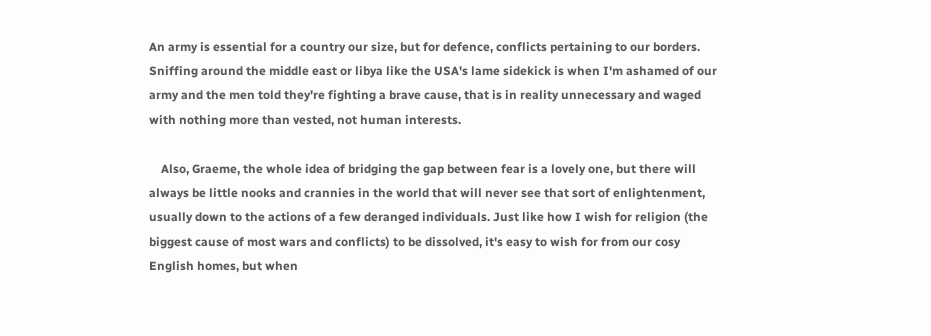An army is essential for a country our size, but for defence, conflicts pertaining to our borders. Sniffing around the middle east or libya like the USA's lame sidekick is when I'm ashamed of our army and the men told they're fighting a brave cause, that is in reality unnecessary and waged with nothing more than vested, not human interests.

    Also, Graeme, the whole idea of bridging the gap between fear is a lovely one, but there will always be little nooks and crannies in the world that will never see that sort of enlightenment, usually down to the actions of a few deranged individuals. Just like how I wish for religion (the biggest cause of most wars and conflicts) to be dissolved, it's easy to wish for from our cosy English homes, but when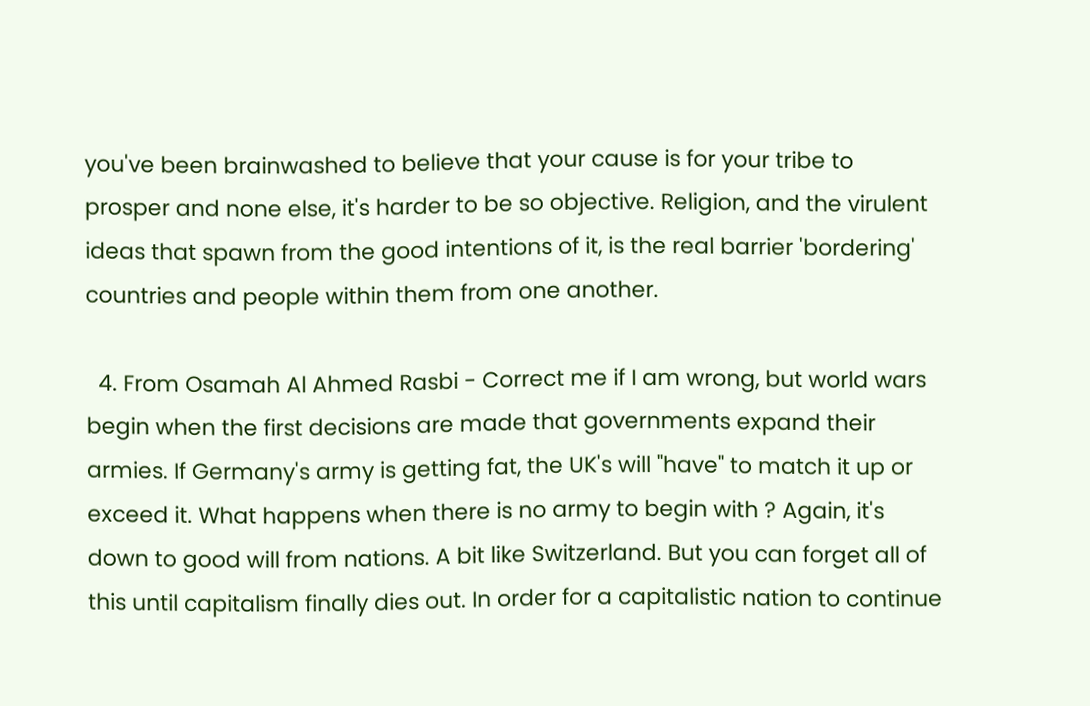you've been brainwashed to believe that your cause is for your tribe to prosper and none else, it's harder to be so objective. Religion, and the virulent ideas that spawn from the good intentions of it, is the real barrier 'bordering' countries and people within them from one another.

  4. From Osamah Al Ahmed Rasbi - Correct me if I am wrong, but world wars begin when the first decisions are made that governments expand their armies. If Germany's army is getting fat, the UK's will "have" to match it up or exceed it. What happens when there is no army to begin with ? Again, it's down to good will from nations. A bit like Switzerland. But you can forget all of this until capitalism finally dies out. In order for a capitalistic nation to continue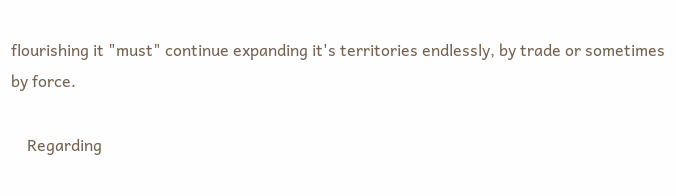flourishing it "must" continue expanding it's territories endlessly, by trade or sometimes by force.

    Regarding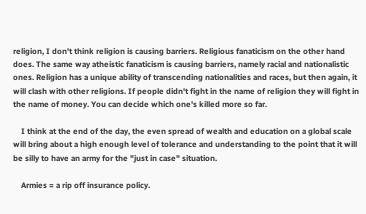religion, I don't think religion is causing barriers. Religious fanaticism on the other hand does. The same way atheistic fanaticism is causing barriers, namely racial and nationalistic ones. Religion has a unique ability of transcending nationalities and races, but then again, it will clash with other religions. If people didn't fight in the name of religion they will fight in the name of money. You can decide which one's killed more so far.

    I think at the end of the day, the even spread of wealth and education on a global scale will bring about a high enough level of tolerance and understanding to the point that it will be silly to have an army for the "just in case" situation.

    Armies = a rip off insurance policy.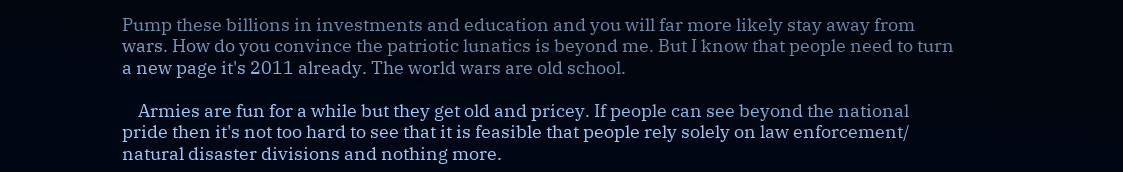Pump these billions in investments and education and you will far more likely stay away from wars. How do you convince the patriotic lunatics is beyond me. But I know that people need to turn a new page it's 2011 already. The world wars are old school.

    Armies are fun for a while but they get old and pricey. If people can see beyond the national pride then it's not too hard to see that it is feasible that people rely solely on law enforcement/ natural disaster divisions and nothing more.